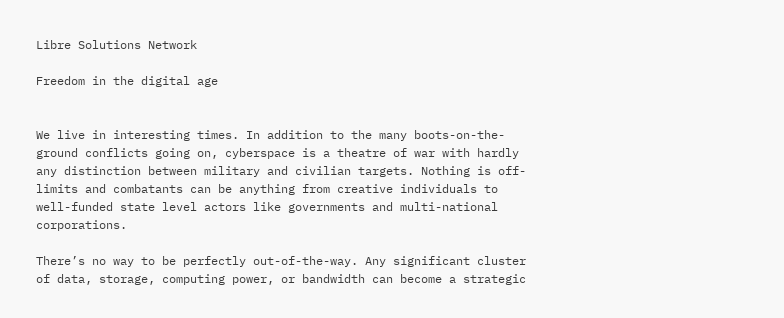Libre Solutions Network

Freedom in the digital age


We live in interesting times. In addition to the many boots-on-the-ground conflicts going on, cyberspace is a theatre of war with hardly any distinction between military and civilian targets. Nothing is off-limits and combatants can be anything from creative individuals to well-funded state level actors like governments and multi-national corporations.

There’s no way to be perfectly out-of-the-way. Any significant cluster of data, storage, computing power, or bandwidth can become a strategic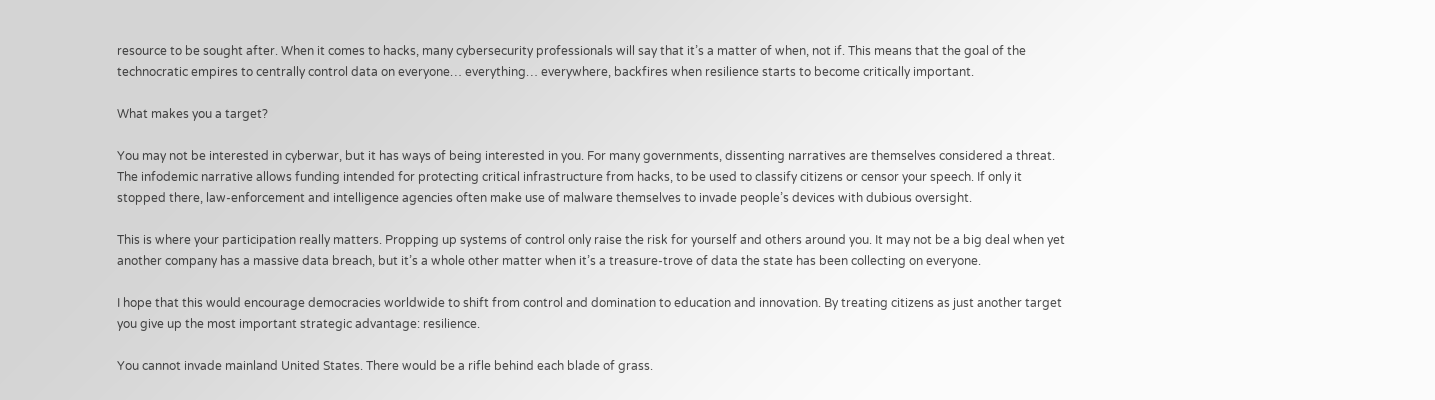resource to be sought after. When it comes to hacks, many cybersecurity professionals will say that it’s a matter of when, not if. This means that the goal of the technocratic empires to centrally control data on everyone… everything… everywhere, backfires when resilience starts to become critically important.

What makes you a target?

You may not be interested in cyberwar, but it has ways of being interested in you. For many governments, dissenting narratives are themselves considered a threat. The infodemic narrative allows funding intended for protecting critical infrastructure from hacks, to be used to classify citizens or censor your speech. If only it stopped there, law-enforcement and intelligence agencies often make use of malware themselves to invade people’s devices with dubious oversight.

This is where your participation really matters. Propping up systems of control only raise the risk for yourself and others around you. It may not be a big deal when yet another company has a massive data breach, but it’s a whole other matter when it’s a treasure-trove of data the state has been collecting on everyone.

I hope that this would encourage democracies worldwide to shift from control and domination to education and innovation. By treating citizens as just another target you give up the most important strategic advantage: resilience.

You cannot invade mainland United States. There would be a rifle behind each blade of grass.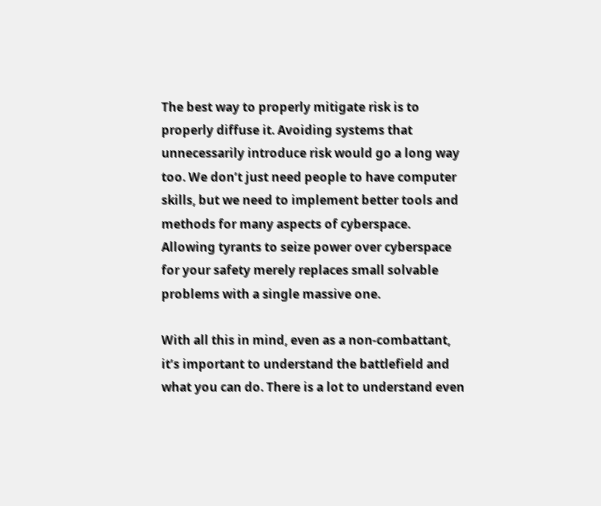The best way to properly mitigate risk is to properly diffuse it. Avoiding systems that unnecessarily introduce risk would go a long way too. We don’t just need people to have computer skills, but we need to implement better tools and methods for many aspects of cyberspace. Allowing tyrants to seize power over cyberspace for your safety merely replaces small solvable problems with a single massive one.

With all this in mind, even as a non-combattant, it’s important to understand the battlefield and what you can do. There is a lot to understand even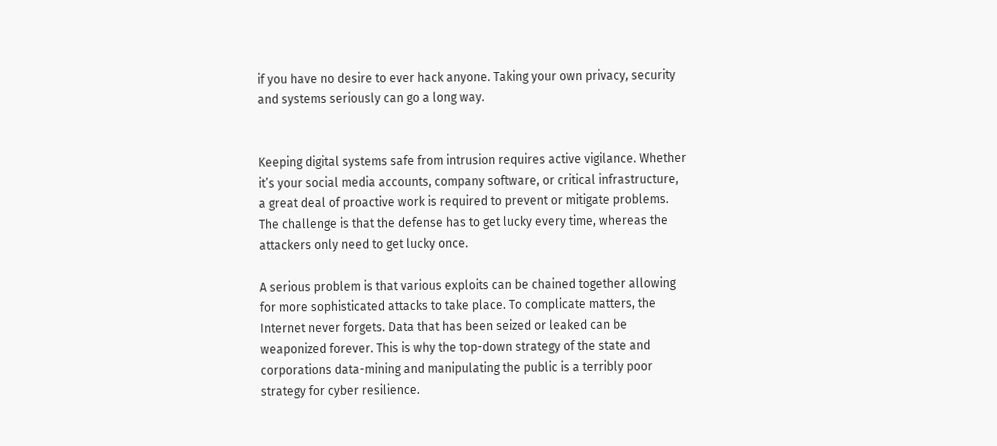if you have no desire to ever hack anyone. Taking your own privacy, security and systems seriously can go a long way.


Keeping digital systems safe from intrusion requires active vigilance. Whether it’s your social media accounts, company software, or critical infrastructure, a great deal of proactive work is required to prevent or mitigate problems. The challenge is that the defense has to get lucky every time, whereas the attackers only need to get lucky once.

A serious problem is that various exploits can be chained together allowing for more sophisticated attacks to take place. To complicate matters, the Internet never forgets. Data that has been seized or leaked can be weaponized forever. This is why the top-down strategy of the state and corporations data-mining and manipulating the public is a terribly poor strategy for cyber resilience.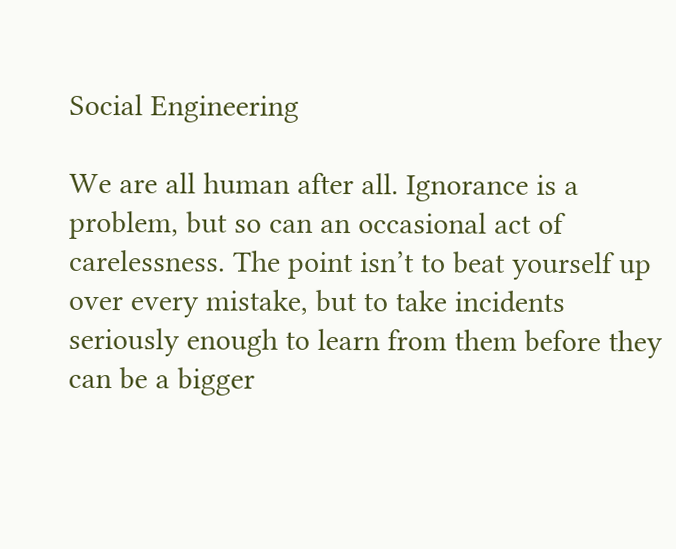Social Engineering

We are all human after all. Ignorance is a problem, but so can an occasional act of carelessness. The point isn’t to beat yourself up over every mistake, but to take incidents seriously enough to learn from them before they can be a bigger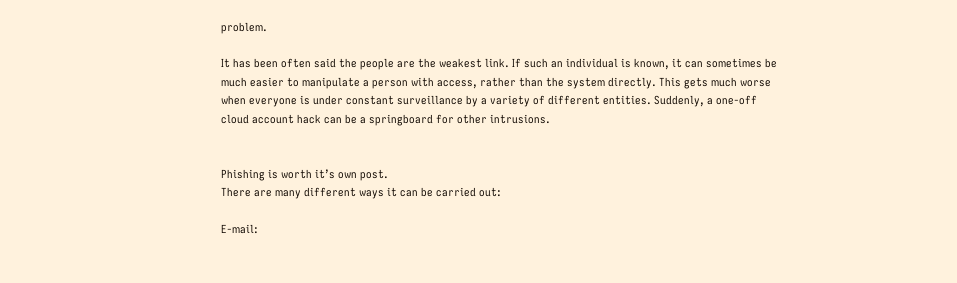problem.

It has been often said the people are the weakest link. If such an individual is known, it can sometimes be much easier to manipulate a person with access, rather than the system directly. This gets much worse when everyone is under constant surveillance by a variety of different entities. Suddenly, a one-off cloud account hack can be a springboard for other intrusions.


Phishing is worth it’s own post.
There are many different ways it can be carried out:

E-mail: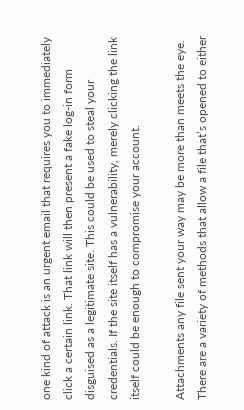one kind of attack is an urgent email that requires you to immediately click a certain link. That link will then present a fake log-in form disguised as a legitimate site. This could be used to steal your credentials. If the site itself has a vulnerability, merely clicking the link itself could be enough to compromise your account.

Attachments any file sent your way may be more than meets the eye. There are a variety of methods that allow a file that’s opened to either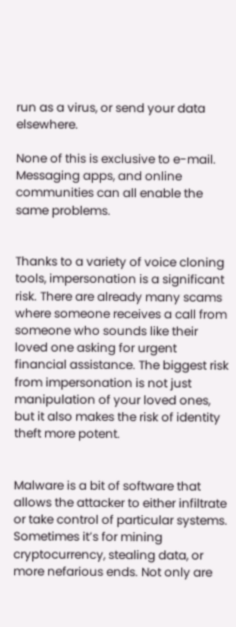run as a virus, or send your data elsewhere.

None of this is exclusive to e-mail.
Messaging apps, and online communities can all enable the same problems.


Thanks to a variety of voice cloning tools, impersonation is a significant risk. There are already many scams where someone receives a call from someone who sounds like their loved one asking for urgent financial assistance. The biggest risk from impersonation is not just manipulation of your loved ones, but it also makes the risk of identity theft more potent.


Malware is a bit of software that allows the attacker to either infiltrate or take control of particular systems. Sometimes it’s for mining cryptocurrency, stealing data, or more nefarious ends. Not only are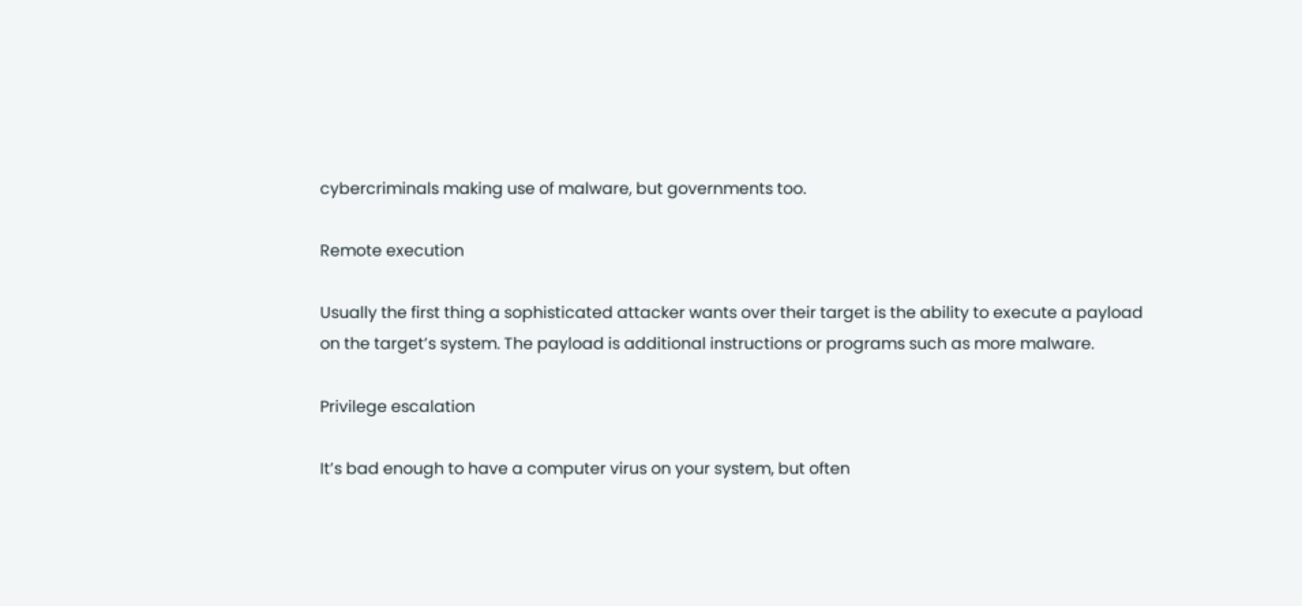cybercriminals making use of malware, but governments too.

Remote execution

Usually the first thing a sophisticated attacker wants over their target is the ability to execute a payload on the target’s system. The payload is additional instructions or programs such as more malware.

Privilege escalation

It’s bad enough to have a computer virus on your system, but often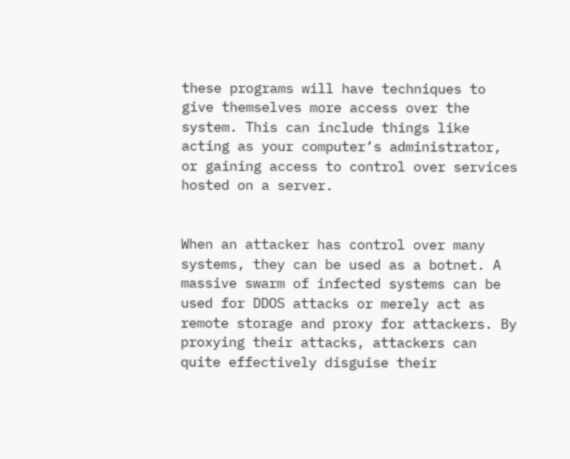these programs will have techniques to give themselves more access over the system. This can include things like acting as your computer’s administrator, or gaining access to control over services hosted on a server.


When an attacker has control over many systems, they can be used as a botnet. A massive swarm of infected systems can be used for DDOS attacks or merely act as remote storage and proxy for attackers. By proxying their attacks, attackers can quite effectively disguise their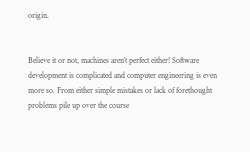origin.


Believe it or not, machines aren’t perfect either! Software development is complicated and computer engineering is even more so. From either simple mistakes or lack of forethought problems pile up over the course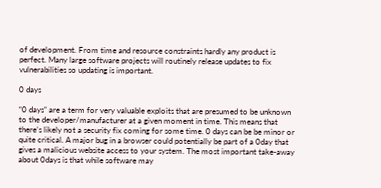of development. From time and resource constraints hardly any product is perfect. Many large software projects will routinely release updates to fix vulnerabilities so updating is important.

0 days

“0 days” are a term for very valuable exploits that are presumed to be unknown to the developer/manufacturer at a given moment in time. This means that there’s likely not a security fix coming for some time. 0 days can be be minor or quite critical. A major bug in a browser could potentially be part of a 0day that gives a malicious website access to your system. The most important take-away about 0days is that while software may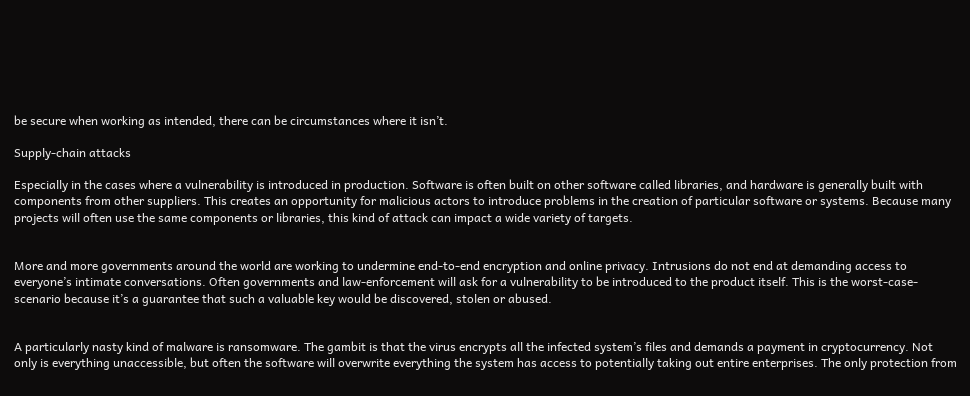be secure when working as intended, there can be circumstances where it isn’t.

Supply-chain attacks

Especially in the cases where a vulnerability is introduced in production. Software is often built on other software called libraries, and hardware is generally built with components from other suppliers. This creates an opportunity for malicious actors to introduce problems in the creation of particular software or systems. Because many projects will often use the same components or libraries, this kind of attack can impact a wide variety of targets.


More and more governments around the world are working to undermine end-to-end encryption and online privacy. Intrusions do not end at demanding access to everyone’s intimate conversations. Often governments and law-enforcement will ask for a vulnerability to be introduced to the product itself. This is the worst-case-scenario because it’s a guarantee that such a valuable key would be discovered, stolen or abused.


A particularly nasty kind of malware is ransomware. The gambit is that the virus encrypts all the infected system’s files and demands a payment in cryptocurrency. Not only is everything unaccessible, but often the software will overwrite everything the system has access to potentially taking out entire enterprises. The only protection from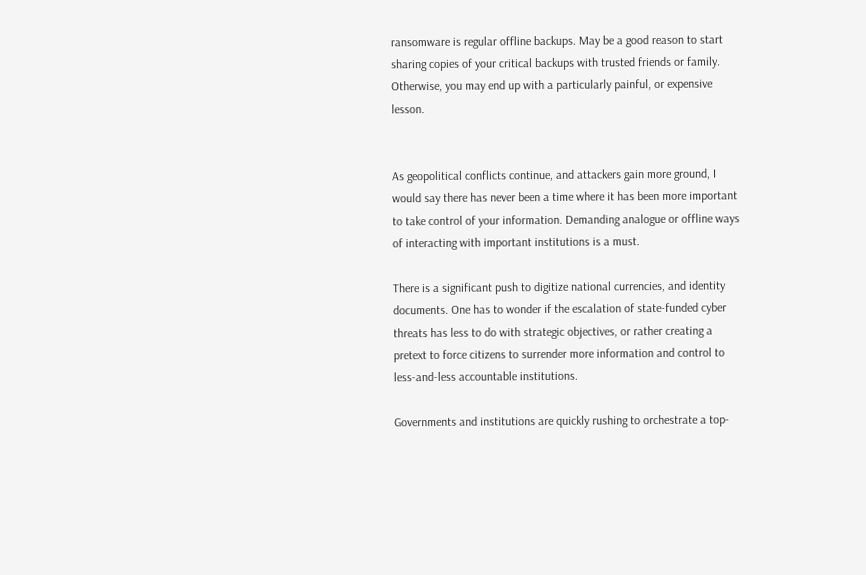ransomware is regular offline backups. May be a good reason to start sharing copies of your critical backups with trusted friends or family. Otherwise, you may end up with a particularly painful, or expensive lesson.


As geopolitical conflicts continue, and attackers gain more ground, I would say there has never been a time where it has been more important to take control of your information. Demanding analogue or offline ways of interacting with important institutions is a must.

There is a significant push to digitize national currencies, and identity documents. One has to wonder if the escalation of state-funded cyber threats has less to do with strategic objectives, or rather creating a pretext to force citizens to surrender more information and control to less-and-less accountable institutions.

Governments and institutions are quickly rushing to orchestrate a top-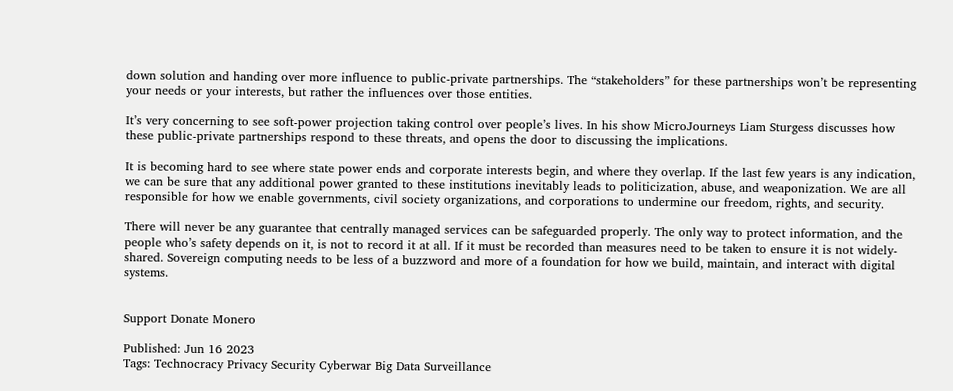down solution and handing over more influence to public-private partnerships. The “stakeholders” for these partnerships won’t be representing your needs or your interests, but rather the influences over those entities.

It’s very concerning to see soft-power projection taking control over people’s lives. In his show MicroJourneys Liam Sturgess discusses how these public-private partnerships respond to these threats, and opens the door to discussing the implications.

It is becoming hard to see where state power ends and corporate interests begin, and where they overlap. If the last few years is any indication, we can be sure that any additional power granted to these institutions inevitably leads to politicization, abuse, and weaponization. We are all responsible for how we enable governments, civil society organizations, and corporations to undermine our freedom, rights, and security.

There will never be any guarantee that centrally managed services can be safeguarded properly. The only way to protect information, and the people who’s safety depends on it, is not to record it at all. If it must be recorded than measures need to be taken to ensure it is not widely-shared. Sovereign computing needs to be less of a buzzword and more of a foundation for how we build, maintain, and interact with digital systems.


Support Donate Monero

Published: Jun 16 2023
Tags: Technocracy Privacy Security Cyberwar Big Data Surveillance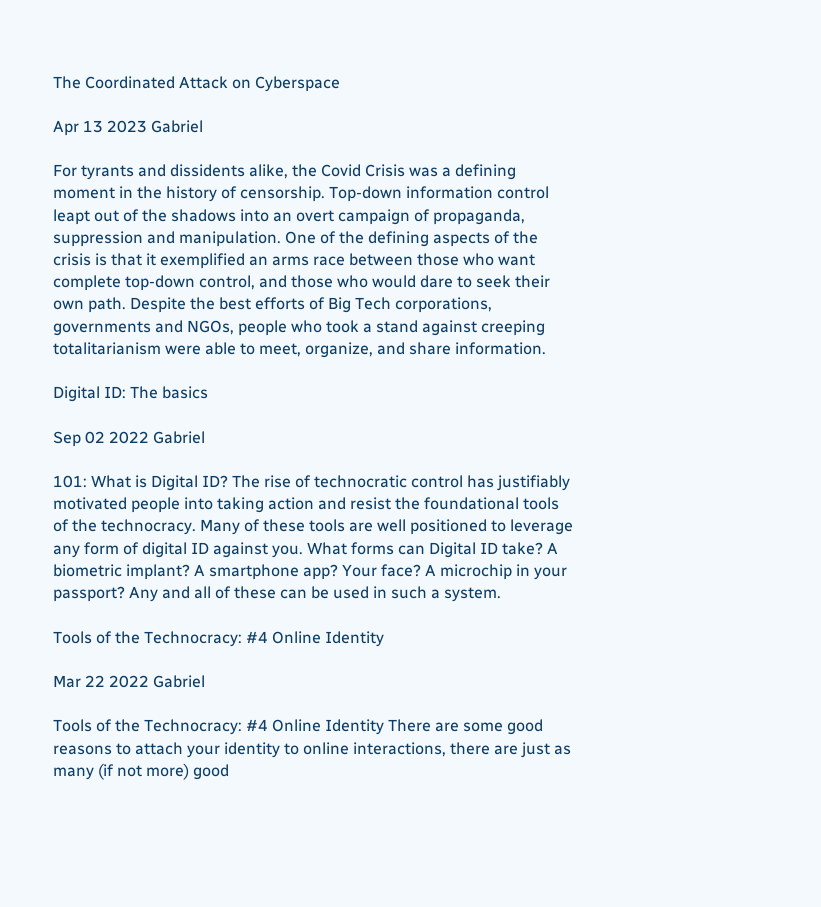The Coordinated Attack on Cyberspace

Apr 13 2023 Gabriel

For tyrants and dissidents alike, the Covid Crisis was a defining moment in the history of censorship. Top-down information control leapt out of the shadows into an overt campaign of propaganda, suppression and manipulation. One of the defining aspects of the crisis is that it exemplified an arms race between those who want complete top-down control, and those who would dare to seek their own path. Despite the best efforts of Big Tech corporations, governments and NGOs, people who took a stand against creeping totalitarianism were able to meet, organize, and share information.

Digital ID: The basics

Sep 02 2022 Gabriel

101: What is Digital ID? The rise of technocratic control has justifiably motivated people into taking action and resist the foundational tools of the technocracy. Many of these tools are well positioned to leverage any form of digital ID against you. What forms can Digital ID take? A biometric implant? A smartphone app? Your face? A microchip in your passport? Any and all of these can be used in such a system.

Tools of the Technocracy: #4 Online Identity

Mar 22 2022 Gabriel

Tools of the Technocracy: #4 Online Identity There are some good reasons to attach your identity to online interactions, there are just as many (if not more) good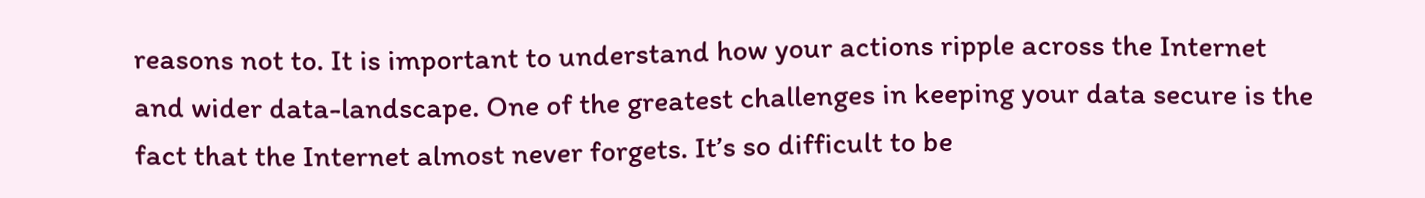reasons not to. It is important to understand how your actions ripple across the Internet and wider data-landscape. One of the greatest challenges in keeping your data secure is the fact that the Internet almost never forgets. It’s so difficult to be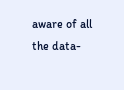aware of all the data-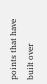points that have built over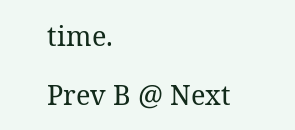time.

Prev B @ Next